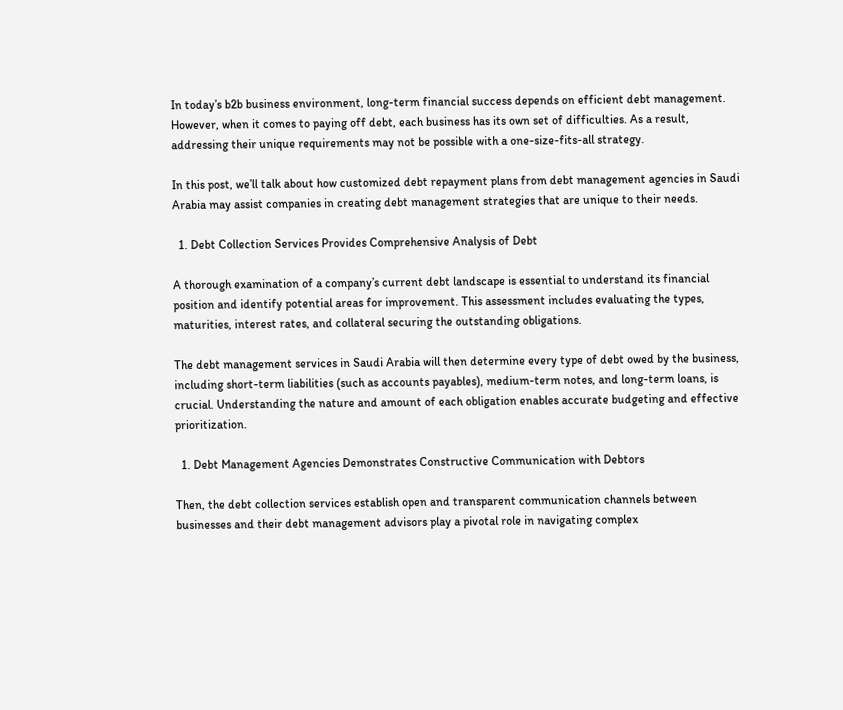In today’s b2b business environment, long-term financial success depends on efficient debt management. However, when it comes to paying off debt, each business has its own set of difficulties. As a result, addressing their unique requirements may not be possible with a one-size-fits-all strategy.

In this post, we’ll talk about how customized debt repayment plans from debt management agencies in Saudi Arabia may assist companies in creating debt management strategies that are unique to their needs.

  1. Debt Collection Services Provides Comprehensive Analysis of Debt

A thorough examination of a company’s current debt landscape is essential to understand its financial position and identify potential areas for improvement. This assessment includes evaluating the types, maturities, interest rates, and collateral securing the outstanding obligations.

The debt management services in Saudi Arabia will then determine every type of debt owed by the business, including short-term liabilities (such as accounts payables), medium-term notes, and long-term loans, is crucial. Understanding the nature and amount of each obligation enables accurate budgeting and effective prioritization.

  1. Debt Management Agencies Demonstrates Constructive Communication with Debtors

Then, the debt collection services establish open and transparent communication channels between businesses and their debt management advisors play a pivotal role in navigating complex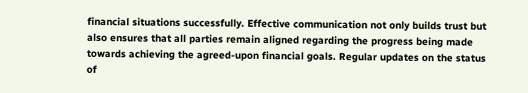financial situations successfully. Effective communication not only builds trust but also ensures that all parties remain aligned regarding the progress being made towards achieving the agreed-upon financial goals. Regular updates on the status of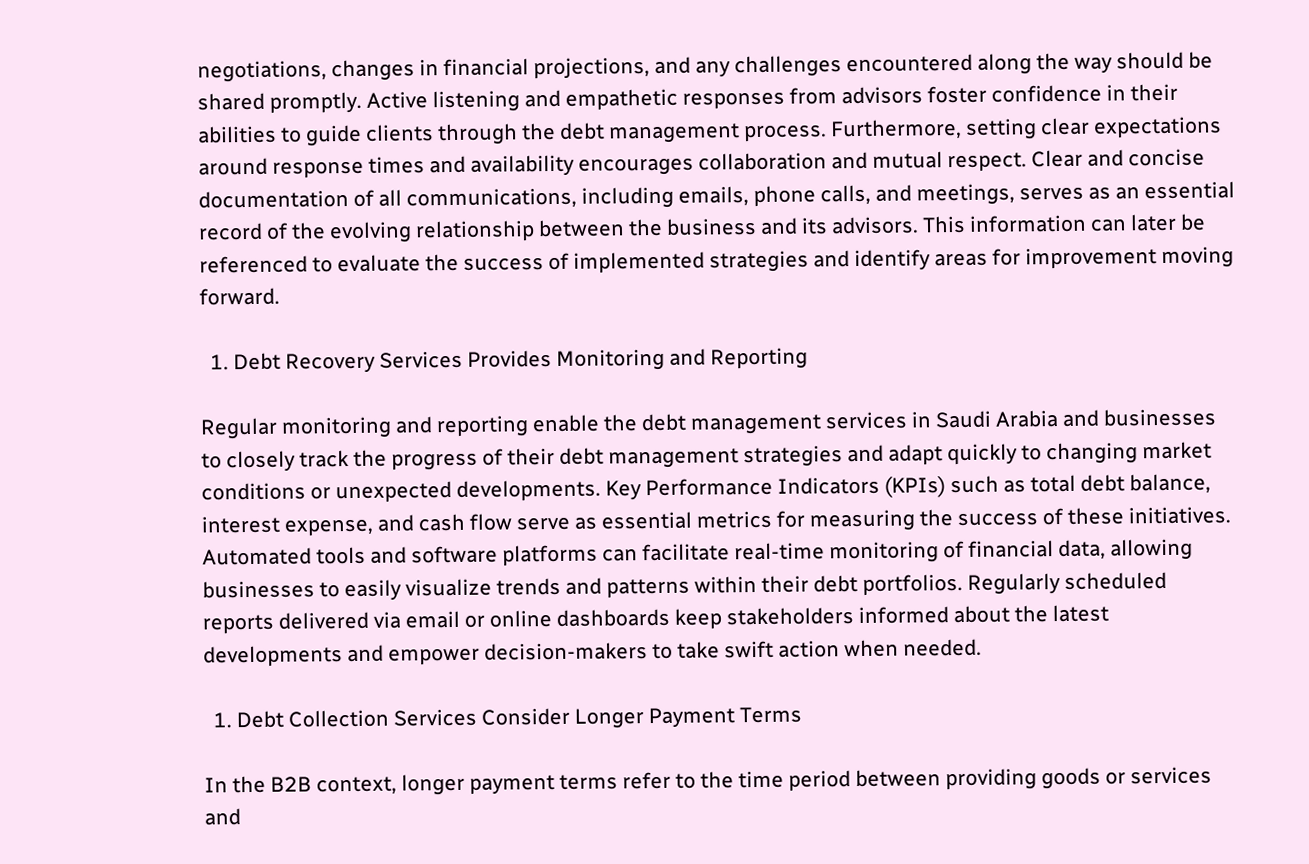negotiations, changes in financial projections, and any challenges encountered along the way should be shared promptly. Active listening and empathetic responses from advisors foster confidence in their abilities to guide clients through the debt management process. Furthermore, setting clear expectations around response times and availability encourages collaboration and mutual respect. Clear and concise documentation of all communications, including emails, phone calls, and meetings, serves as an essential record of the evolving relationship between the business and its advisors. This information can later be referenced to evaluate the success of implemented strategies and identify areas for improvement moving forward.

  1. Debt Recovery Services Provides Monitoring and Reporting

Regular monitoring and reporting enable the debt management services in Saudi Arabia and businesses to closely track the progress of their debt management strategies and adapt quickly to changing market conditions or unexpected developments. Key Performance Indicators (KPIs) such as total debt balance, interest expense, and cash flow serve as essential metrics for measuring the success of these initiatives. Automated tools and software platforms can facilitate real-time monitoring of financial data, allowing businesses to easily visualize trends and patterns within their debt portfolios. Regularly scheduled reports delivered via email or online dashboards keep stakeholders informed about the latest developments and empower decision-makers to take swift action when needed.

  1. Debt Collection Services Consider Longer Payment Terms

In the B2B context, longer payment terms refer to the time period between providing goods or services and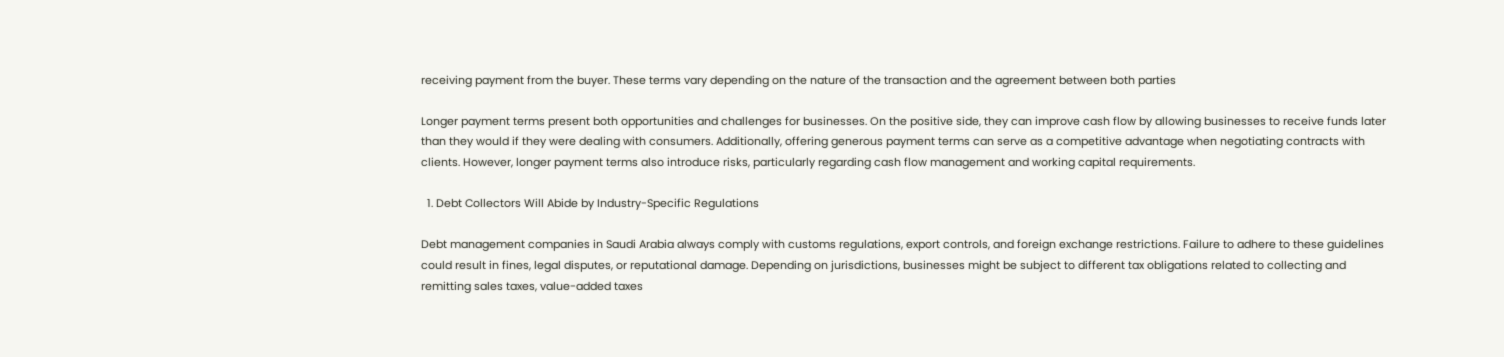receiving payment from the buyer. These terms vary depending on the nature of the transaction and the agreement between both parties

Longer payment terms present both opportunities and challenges for businesses. On the positive side, they can improve cash flow by allowing businesses to receive funds later than they would if they were dealing with consumers. Additionally, offering generous payment terms can serve as a competitive advantage when negotiating contracts with clients. However, longer payment terms also introduce risks, particularly regarding cash flow management and working capital requirements.

  1. Debt Collectors Will Abide by Industry-Specific Regulations

Debt management companies in Saudi Arabia always comply with customs regulations, export controls, and foreign exchange restrictions. Failure to adhere to these guidelines could result in fines, legal disputes, or reputational damage. Depending on jurisdictions, businesses might be subject to different tax obligations related to collecting and remitting sales taxes, value-added taxes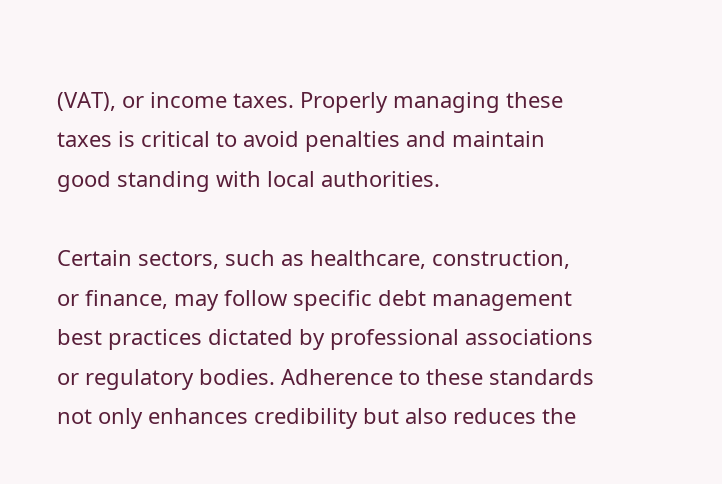(VAT), or income taxes. Properly managing these taxes is critical to avoid penalties and maintain good standing with local authorities.

Certain sectors, such as healthcare, construction, or finance, may follow specific debt management best practices dictated by professional associations or regulatory bodies. Adherence to these standards not only enhances credibility but also reduces the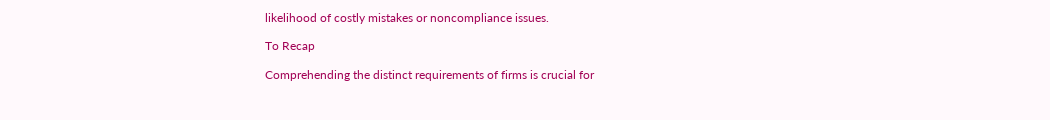likelihood of costly mistakes or noncompliance issues.

To Recap

Comprehending the distinct requirements of firms is crucial for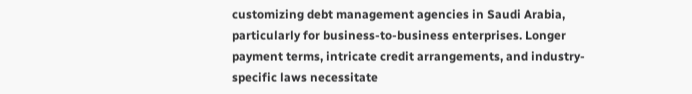customizing debt management agencies in Saudi Arabia, particularly for business-to-business enterprises. Longer payment terms, intricate credit arrangements, and industry-specific laws necessitate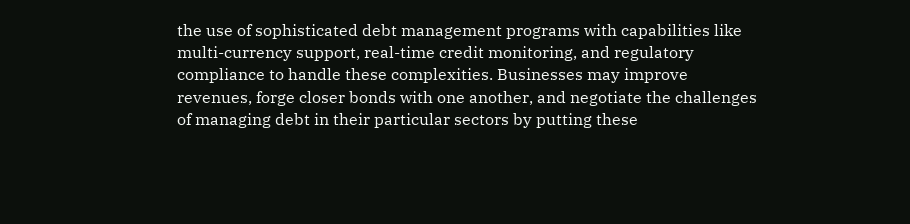the use of sophisticated debt management programs with capabilities like multi-currency support, real-time credit monitoring, and regulatory compliance to handle these complexities. Businesses may improve revenues, forge closer bonds with one another, and negotiate the challenges of managing debt in their particular sectors by putting these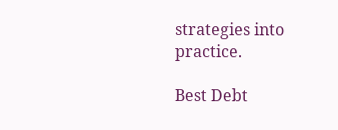strategies into practice.

Best Debt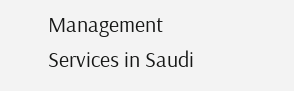Management Services in Saudi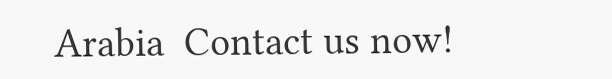Arabia  Contact us now!